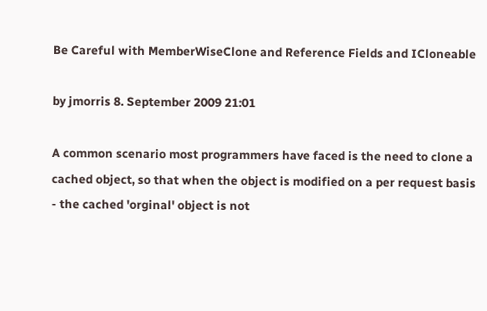Be Careful with MemberWiseClone and Reference Fields and ICloneable

by jmorris 8. September 2009 21:01

A common scenario most programmers have faced is the need to clone a cached object, so that when the object is modified on a per request basis - the cached 'orginal' object is not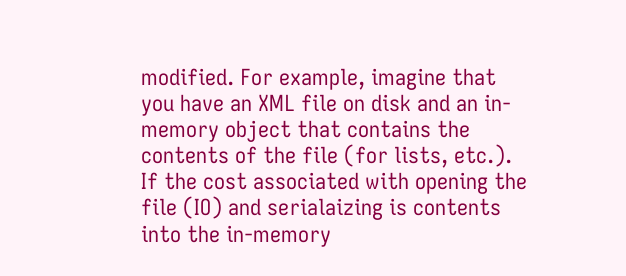modified. For example, imagine that you have an XML file on disk and an in-memory object that contains the contents of the file (for lists, etc.). If the cost associated with opening the file (IO) and serialaizing is contents into the in-memory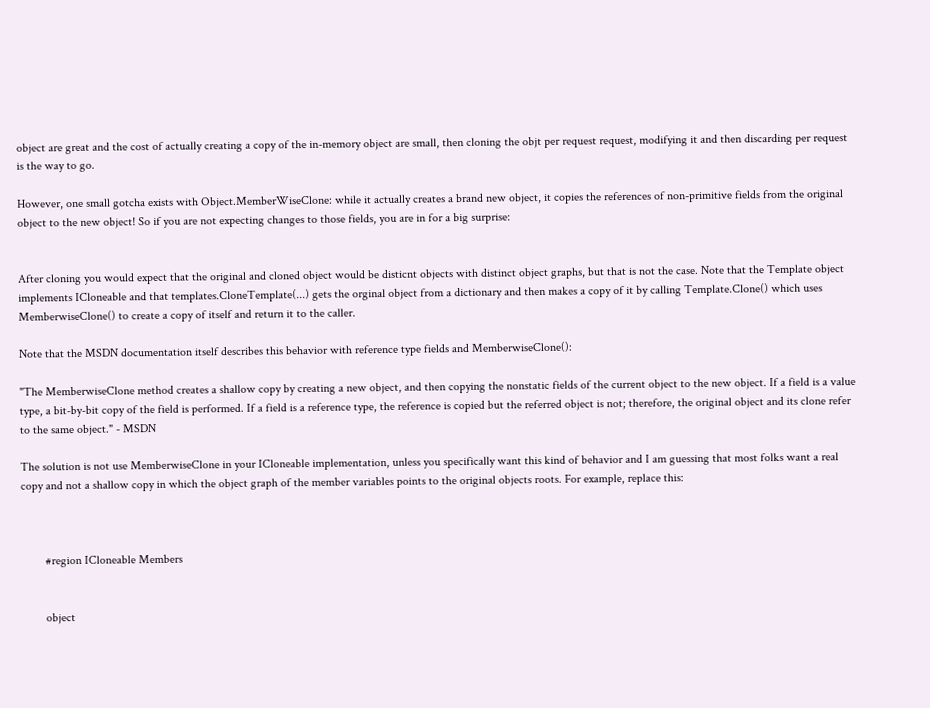object are great and the cost of actually creating a copy of the in-memory object are small, then cloning the objt per request request, modifying it and then discarding per request is the way to go.

However, one small gotcha exists with Object.MemberWiseClone: while it actually creates a brand new object, it copies the references of non-primitive fields from the original object to the new object! So if you are not expecting changes to those fields, you are in for a big surprise:


After cloning you would expect that the original and cloned object would be disticnt objects with distinct object graphs, but that is not the case. Note that the Template object implements ICloneable and that templates.CloneTemplate(...) gets the orginal object from a dictionary and then makes a copy of it by calling Template.Clone() which uses MemberwiseClone() to create a copy of itself and return it to the caller.

Note that the MSDN documentation itself describes this behavior with reference type fields and MemberwiseClone():

"The MemberwiseClone method creates a shallow copy by creating a new object, and then copying the nonstatic fields of the current object to the new object. If a field is a value type, a bit-by-bit copy of the field is performed. If a field is a reference type, the reference is copied but the referred object is not; therefore, the original object and its clone refer to the same object." - MSDN

The solution is not use MemberwiseClone in your ICloneable implementation, unless you specifically want this kind of behavior and I am guessing that most folks want a real copy and not a shallow copy in which the object graph of the member variables points to the original objects roots. For example, replace this:



        #region ICloneable Members


        object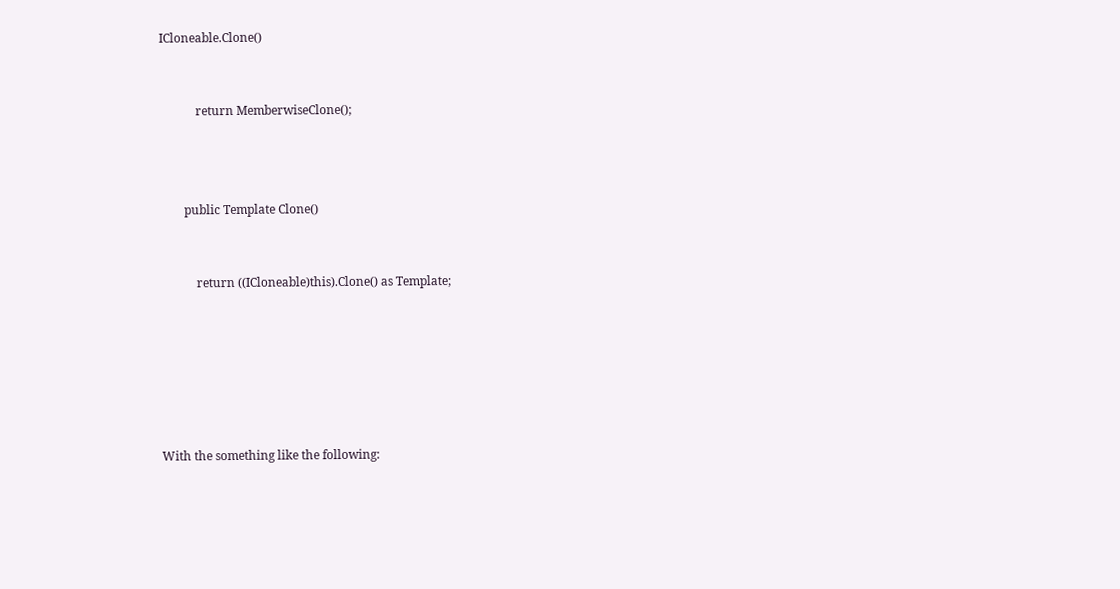ICloneable.Clone()


            return MemberwiseClone();



        public Template Clone()


            return ((ICloneable)this).Clone() as Template;






With the something like the following: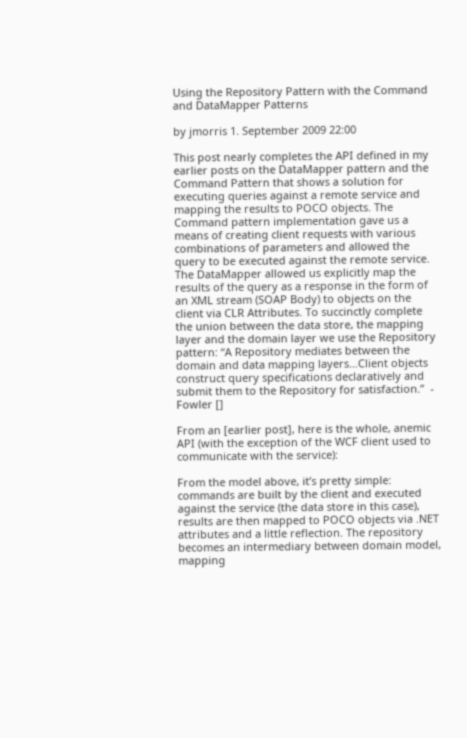Using the Repository Pattern with the Command and DataMapper Patterns

by jmorris 1. September 2009 22:00

This post nearly completes the API defined in my earlier posts on the DataMapper pattern and the Command Pattern that shows a solution for executing queries against a remote service and mapping the results to POCO objects. The Command pattern implementation gave us a means of creating client requests with various combinations of parameters and allowed the query to be executed against the remote service. The DataMapper allowed us explicitly map the results of the query as a response in the form of an XML stream (SOAP Body) to objects on the client via CLR Attributes. To succinctly complete the union between the data store, the mapping layer and the domain layer we use the Repository pattern: “A Repository mediates between the domain and data mapping layers…Client objects construct query specifications declaratively and submit them to the Repository for satisfaction.”  - Fowler []

From an [earlier post], here is the whole, anemic API (with the exception of the WCF client used to communicate with the service):

From the model above, it’s pretty simple: commands are built by the client and executed against the service (the data store in this case), results are then mapped to POCO objects via .NET attributes and a little reflection. The repository becomes an intermediary between domain model, mapping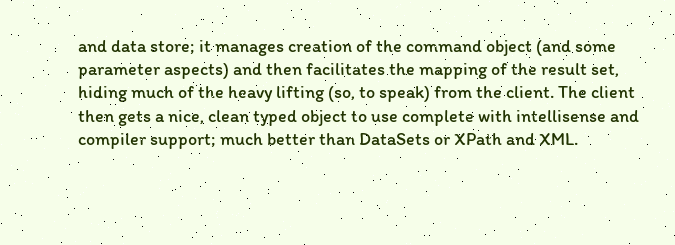and data store; it manages creation of the command object (and some parameter aspects) and then facilitates the mapping of the result set, hiding much of the heavy lifting (so, to speak) from the client. The client then gets a nice, clean typed object to use complete with intellisense and compiler support; much better than DataSets or XPath and XML.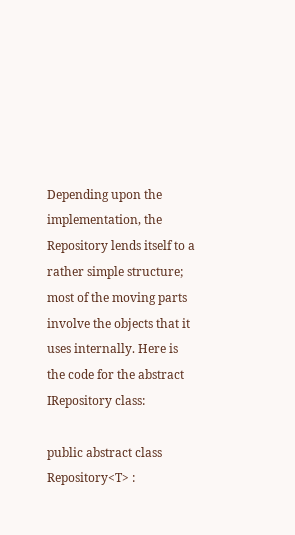Depending upon the implementation, the Repository lends itself to a rather simple structure; most of the moving parts involve the objects that it uses internally. Here is the code for the abstract IRepository class:

public abstract class Repository<T> :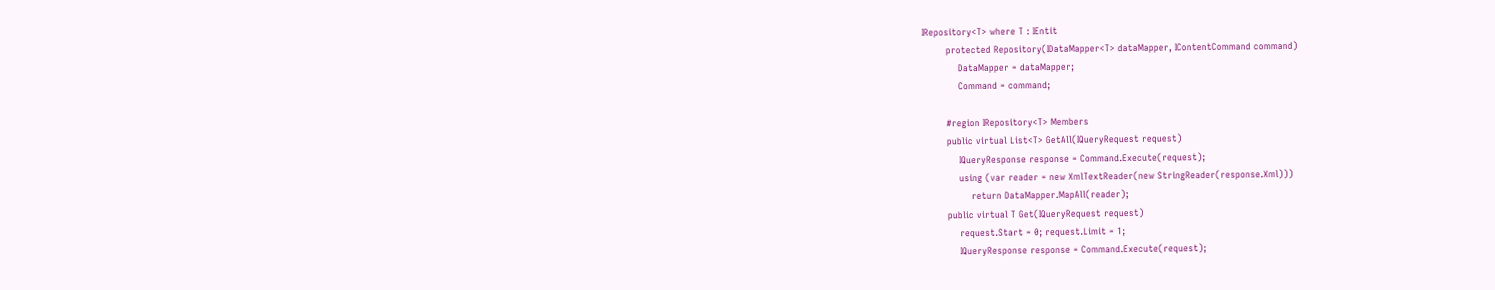IRepository<T> where T : IEntit
        protected Repository(IDataMapper<T> dataMapper, IContentCommand command)
            DataMapper = dataMapper;
            Command = command;

        #region IRepository<T> Members
        public virtual List<T> GetAll(IQueryRequest request)
            IQueryResponse response = Command.Execute(request);
            using (var reader = new XmlTextReader(new StringReader(response.Xml)))
                return DataMapper.MapAll(reader);
        public virtual T Get(IQueryRequest request)
            request.Start = 0; request.Limit = 1;
            IQueryResponse response = Command.Execute(request);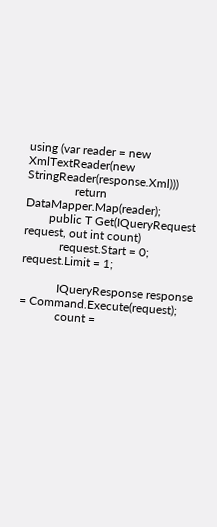using (var reader = new XmlTextReader(new StringReader(response.Xml)))
                return DataMapper.Map(reader);
        public T Get(IQueryRequest request, out int count)
            request.Start = 0; request.Limit = 1;

            IQueryResponse response = Command.Execute(request);
            count =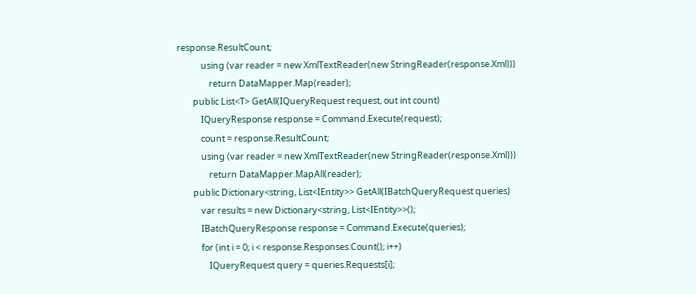response.ResultCount;
            using (var reader = new XmlTextReader(new StringReader(response.Xml)))
                return DataMapper.Map(reader);
        public List<T> GetAll(IQueryRequest request, out int count)
            IQueryResponse response = Command.Execute(request);
            count = response.ResultCount;
            using (var reader = new XmlTextReader(new StringReader(response.Xml)))
                return DataMapper.MapAll(reader);
        public Dictionary<string, List<IEntity>> GetAll(IBatchQueryRequest queries)
            var results = new Dictionary<string, List<IEntity>>();
            IBatchQueryResponse response = Command.Execute(queries);
            for (int i = 0; i < response.Responses.Count(); i++)
                IQueryRequest query = queries.Requests[i];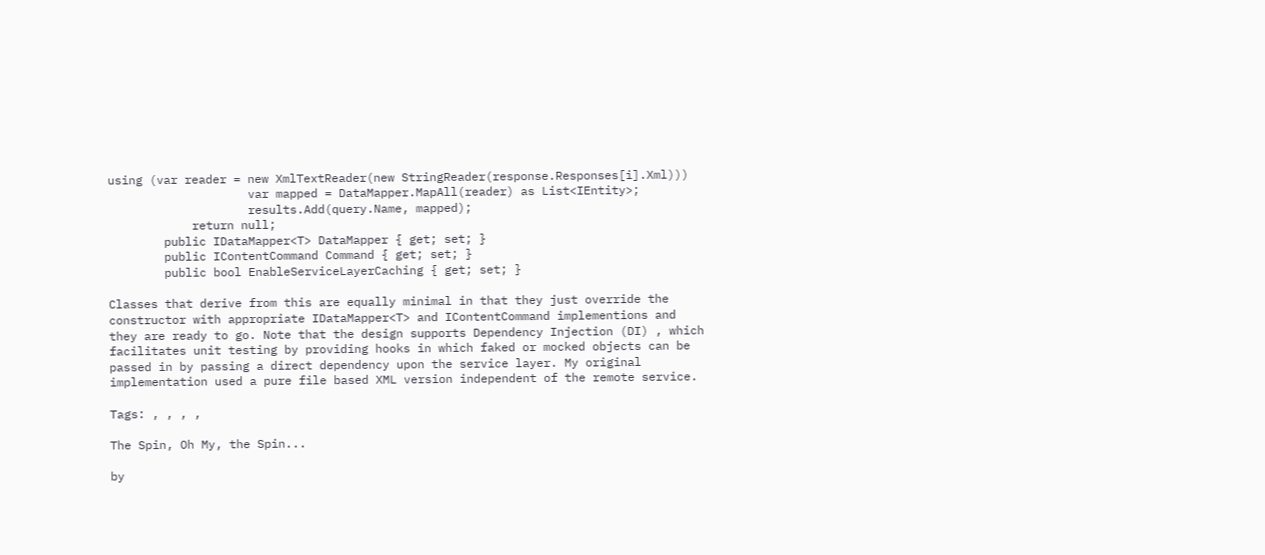using (var reader = new XmlTextReader(new StringReader(response.Responses[i].Xml)))
                    var mapped = DataMapper.MapAll(reader) as List<IEntity>;
                    results.Add(query.Name, mapped);
            return null;
        public IDataMapper<T> DataMapper { get; set; }
        public IContentCommand Command { get; set; }
        public bool EnableServiceLayerCaching { get; set; }

Classes that derive from this are equally minimal in that they just override the constructor with appropriate IDataMapper<T> and IContentCommand implementions and they are ready to go. Note that the design supports Dependency Injection (DI) , which facilitates unit testing by providing hooks in which faked or mocked objects can be passed in by passing a direct dependency upon the service layer. My original implementation used a pure file based XML version independent of the remote service.

Tags: , , , ,

The Spin, Oh My, the Spin...

by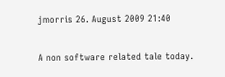jmorris 26. August 2009 21:40

A non software related tale today.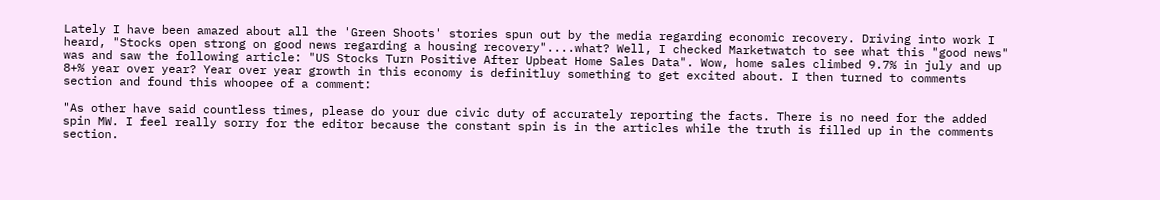Lately I have been amazed about all the 'Green Shoots' stories spun out by the media regarding economic recovery. Driving into work I heard, "Stocks open strong on good news regarding a housing recovery"....what? Well, I checked Marketwatch to see what this "good news" was and saw the following article: "US Stocks Turn Positive After Upbeat Home Sales Data". Wow, home sales climbed 9.7% in july and up 8+% year over year? Year over year growth in this economy is definitluy something to get excited about. I then turned to comments section and found this whoopee of a comment:

"As other have said countless times, please do your due civic duty of accurately reporting the facts. There is no need for the added spin MW. I feel really sorry for the editor because the constant spin is in the articles while the truth is filled up in the comments section.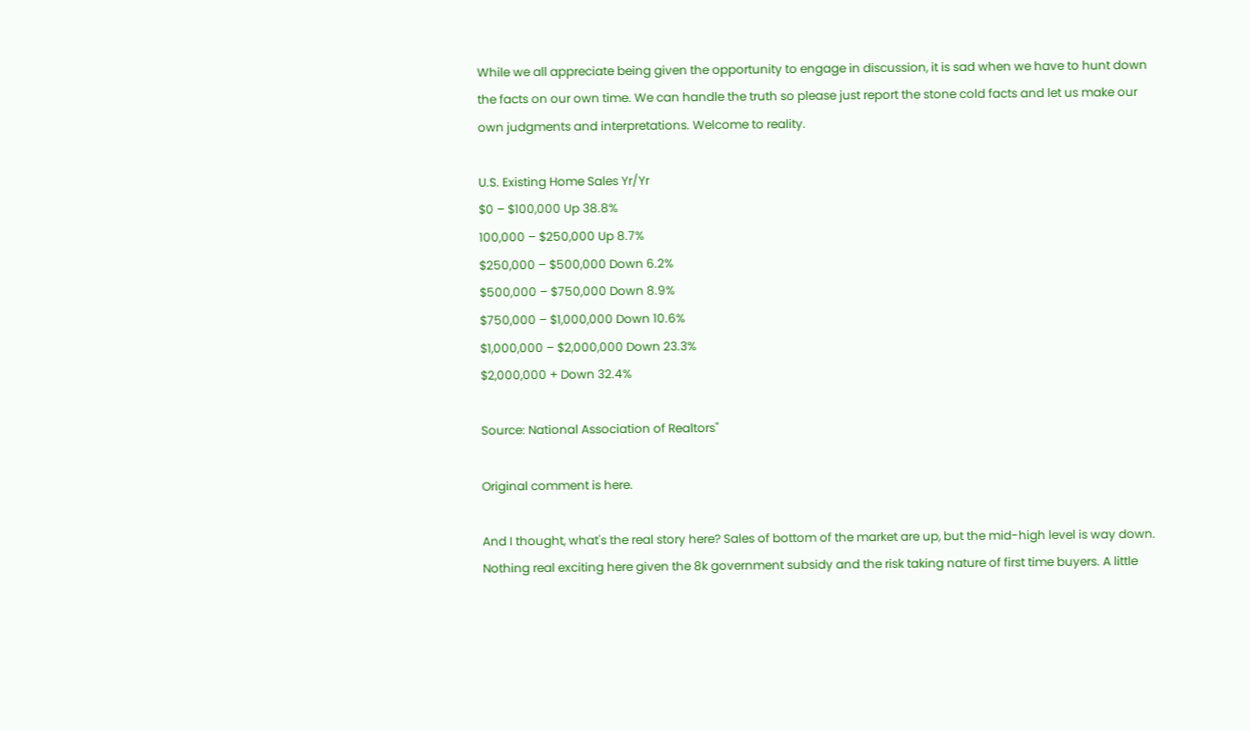While we all appreciate being given the opportunity to engage in discussion, it is sad when we have to hunt down the facts on our own time. We can handle the truth so please just report the stone cold facts and let us make our own judgments and interpretations. Welcome to reality.

U.S. Existing Home Sales Yr/Yr
$0 – $100,000 Up 38.8%
100,000 – $250,000 Up 8.7%
$250,000 – $500,000 Down 6.2%
$500,000 – $750,000 Down 8.9%
$750,000 – $1,000,000 Down 10.6%
$1,000,000 – $2,000,000 Down 23.3%
$2,000,000 + Down 32.4%

Source: National Association of Realtors"

Original comment is here.

And I thought, what's the real story here? Sales of bottom of the market are up, but the mid-high level is way down. Nothing real exciting here given the 8k government subsidy and the risk taking nature of first time buyers. A little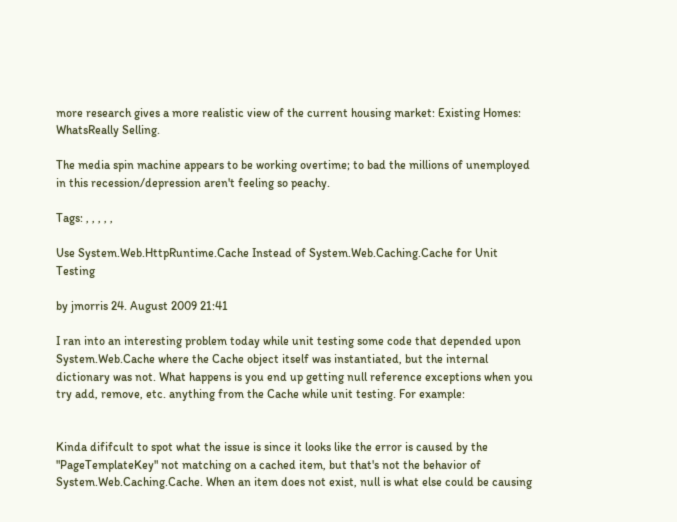more research gives a more realistic view of the current housing market: Existing Homes: WhatsReally Selling.

The media spin machine appears to be working overtime; to bad the millions of unemployed in this recession/depression aren't feeling so peachy.

Tags: , , , , ,

Use System.Web.HttpRuntime.Cache Instead of System.Web.Caching.Cache for Unit Testing

by jmorris 24. August 2009 21:41

I ran into an interesting problem today while unit testing some code that depended upon System.Web.Cache where the Cache object itself was instantiated, but the internal dictionary was not. What happens is you end up getting null reference exceptions when you try add, remove, etc. anything from the Cache while unit testing. For example:


Kinda dififcult to spot what the issue is since it looks like the error is caused by the "PageTemplateKey" not matching on a cached item, but that's not the behavior of System.Web.Caching.Cache. When an item does not exist, null is what else could be causing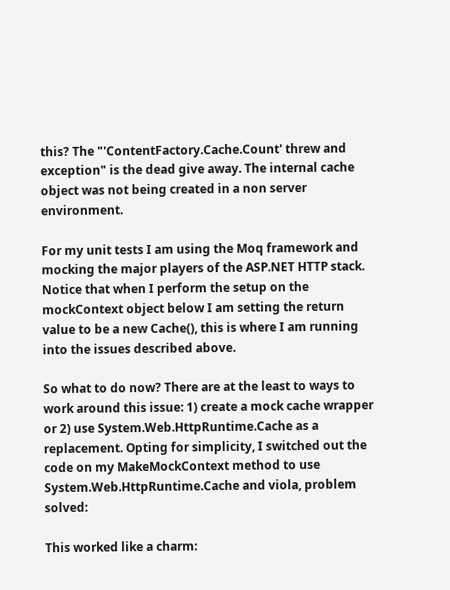this? The "'ContentFactory.Cache.Count' threw and exception" is the dead give away. The internal cache object was not being created in a non server environment.

For my unit tests I am using the Moq framework and mocking the major players of the ASP.NET HTTP stack. Notice that when I perform the setup on the mockContext object below I am setting the return value to be a new Cache(), this is where I am running into the issues described above.

So what to do now? There are at the least to ways to work around this issue: 1) create a mock cache wrapper or 2) use System.Web.HttpRuntime.Cache as a replacement. Opting for simplicity, I switched out the code on my MakeMockContext method to use System.Web.HttpRuntime.Cache and viola, problem solved:

This worked like a charm: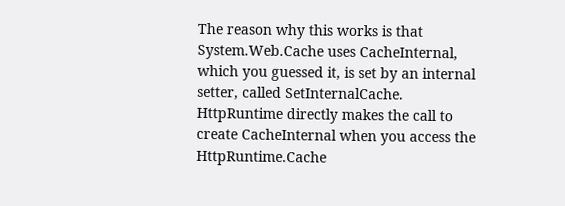The reason why this works is that System.Web.Cache uses CacheInternal, which you guessed it, is set by an internal setter, called SetInternalCache. HttpRuntime directly makes the call to create CacheInternal when you access the HttpRuntime.Cache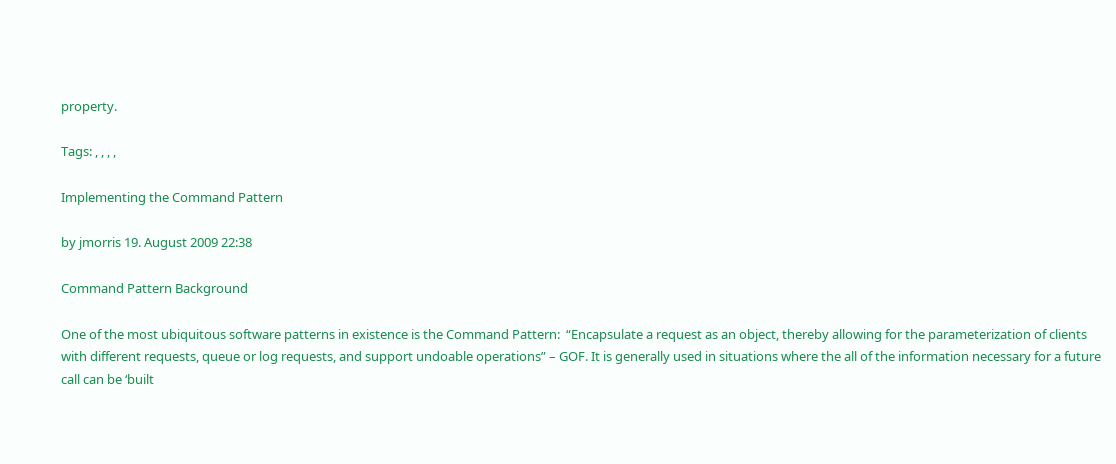property.

Tags: , , , ,

Implementing the Command Pattern

by jmorris 19. August 2009 22:38

Command Pattern Background

One of the most ubiquitous software patterns in existence is the Command Pattern:  “Encapsulate a request as an object, thereby allowing for the parameterization of clients with different requests, queue or log requests, and support undoable operations” – GOF. It is generally used in situations where the all of the information necessary for a future call can be ‘built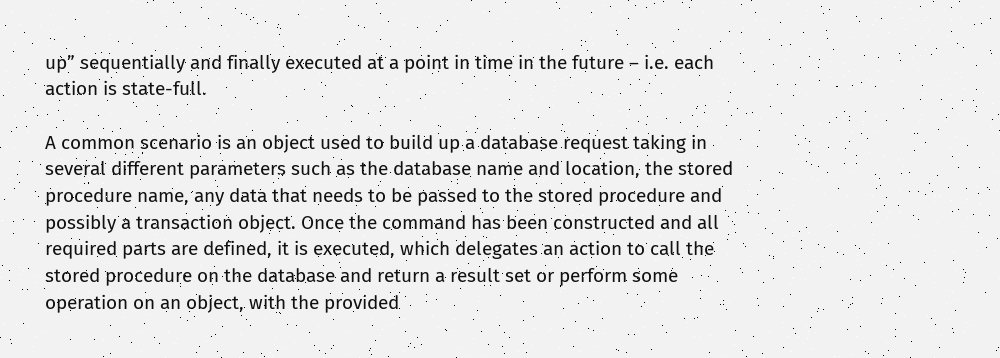up” sequentially and finally executed at a point in time in the future – i.e. each action is state-full.

A common scenario is an object used to build up a database request taking in several different parameters such as the database name and location, the stored procedure name, any data that needs to be passed to the stored procedure and possibly a transaction object. Once the command has been constructed and all required parts are defined, it is executed, which delegates an action to call the stored procedure on the database and return a result set or perform some operation on an object, with the provided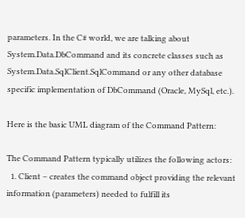parameters. In the C# world, we are talking about System.Data.DbCommand and its concrete classes such as System.Data.SqlClient.SqlCommand or any other database specific implementation of DbCommand (Oracle, MySql, etc.).

Here is the basic UML diagram of the Command Pattern:

The Command Pattern typically utilizes the following actors:
  1. Client – creates the command object providing the relevant information (parameters) needed to fulfill its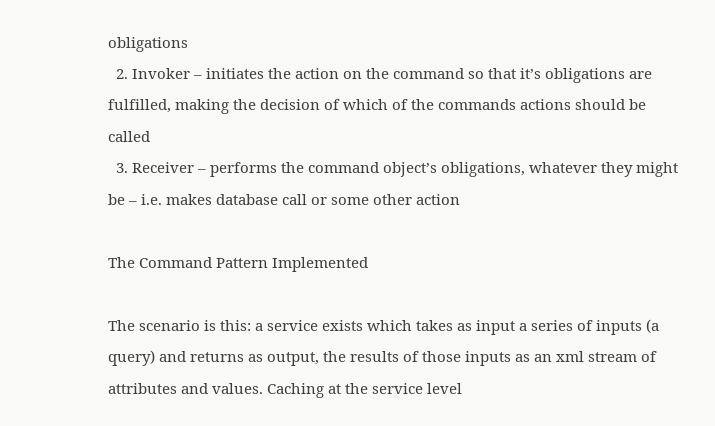obligations
  2. Invoker – initiates the action on the command so that it’s obligations are fulfilled, making the decision of which of the commands actions should be called
  3. Receiver – performs the command object’s obligations, whatever they might be – i.e. makes database call or some other action

The Command Pattern Implemented

The scenario is this: a service exists which takes as input a series of inputs (a query) and returns as output, the results of those inputs as an xml stream of attributes and values. Caching at the service level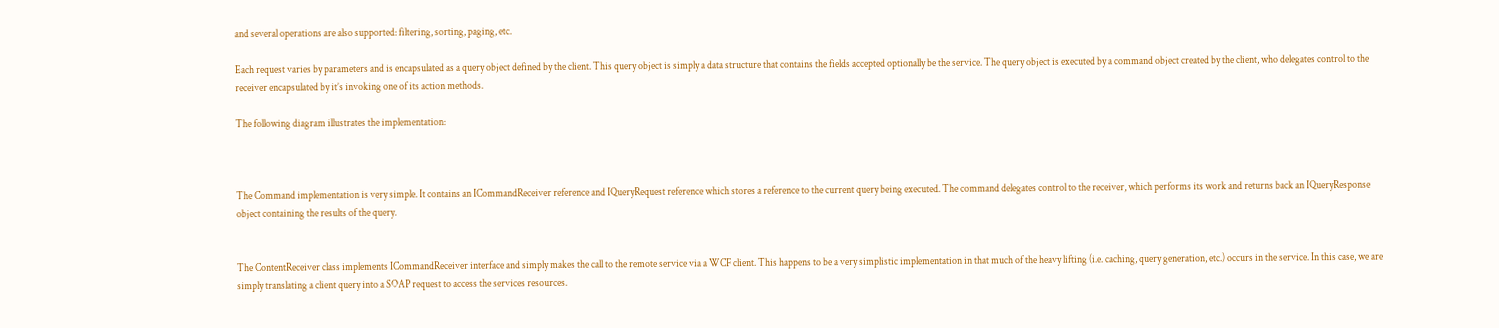and several operations are also supported: filtering, sorting, paging, etc.

Each request varies by parameters and is encapsulated as a query object defined by the client. This query object is simply a data structure that contains the fields accepted optionally be the service. The query object is executed by a command object created by the client, who delegates control to the receiver encapsulated by it’s invoking one of its action methods.

The following diagram illustrates the implementation:



The Command implementation is very simple. It contains an ICommandReceiver reference and IQueryRequest reference which stores a reference to the current query being executed. The command delegates control to the receiver, which performs its work and returns back an IQueryResponse object containing the results of the query.


The ContentReceiver class implements ICommandReceiver interface and simply makes the call to the remote service via a WCF client. This happens to be a very simplistic implementation in that much of the heavy lifting (i.e. caching, query generation, etc.) occurs in the service. In this case, we are simply translating a client query into a SOAP request to access the services resources.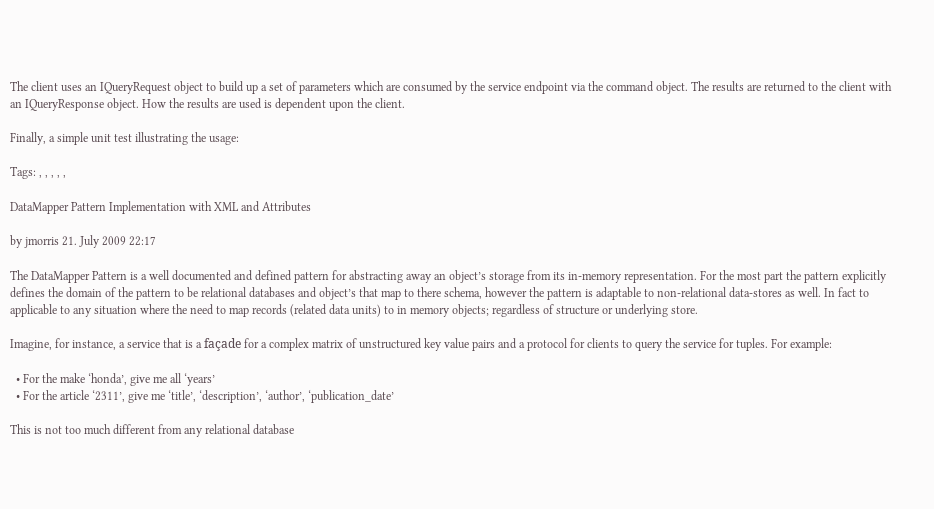The client uses an IQueryRequest object to build up a set of parameters which are consumed by the service endpoint via the command object. The results are returned to the client with an IQueryResponse object. How the results are used is dependent upon the client.

Finally, a simple unit test illustrating the usage:

Tags: , , , , ,

DataMapper Pattern Implementation with XML and Attributes

by jmorris 21. July 2009 22:17

The DataMapper Pattern is a well documented and defined pattern for abstracting away an object’s storage from its in-memory representation. For the most part the pattern explicitly defines the domain of the pattern to be relational databases and object’s that map to there schema, however the pattern is adaptable to non-relational data-stores as well. In fact to applicable to any situation where the need to map records (related data units) to in memory objects; regardless of structure or underlying store.

Imagine, for instance, a service that is a façade for a complex matrix of unstructured key value pairs and a protocol for clients to query the service for tuples. For example:

  • For the make ‘honda’, give me all ‘years’
  • For the article ‘2311’, give me ‘title’, ‘description’, ‘author’, ‘publication_date’

This is not too much different from any relational database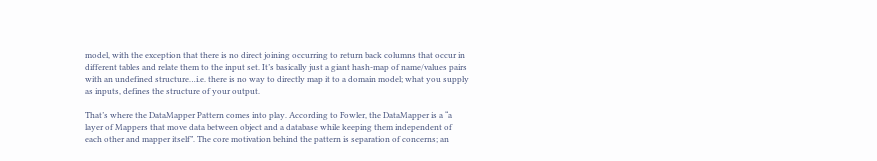model, with the exception that there is no direct joining occurring to return back columns that occur in different tables and relate them to the input set. It’s basically just a giant hash-map of name/values pairs with an undefined structure…i.e. there is no way to directly map it to a domain model; what you supply as inputs, defines the structure of your output.

That’s where the DataMapper Pattern comes into play. According to Fowler, the DataMapper is a “a layer of Mappers that move data between object and a database while keeping them independent of each other and mapper itself”. The core motivation behind the pattern is separation of concerns; an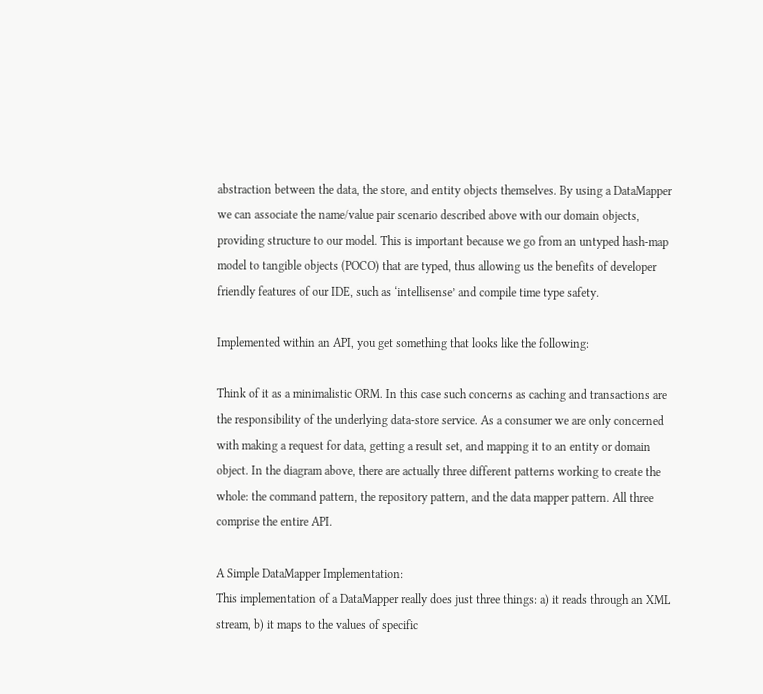abstraction between the data, the store, and entity objects themselves. By using a DataMapper we can associate the name/value pair scenario described above with our domain objects, providing structure to our model. This is important because we go from an untyped hash-map model to tangible objects (POCO) that are typed, thus allowing us the benefits of developer friendly features of our IDE, such as ‘intellisense’ and compile time type safety.

Implemented within an API, you get something that looks like the following:

Think of it as a minimalistic ORM. In this case such concerns as caching and transactions are the responsibility of the underlying data-store service. As a consumer we are only concerned with making a request for data, getting a result set, and mapping it to an entity or domain object. In the diagram above, there are actually three different patterns working to create the whole: the command pattern, the repository pattern, and the data mapper pattern. All three comprise the entire API.

A Simple DataMapper Implementation:
This implementation of a DataMapper really does just three things: a) it reads through an XML stream, b) it maps to the values of specific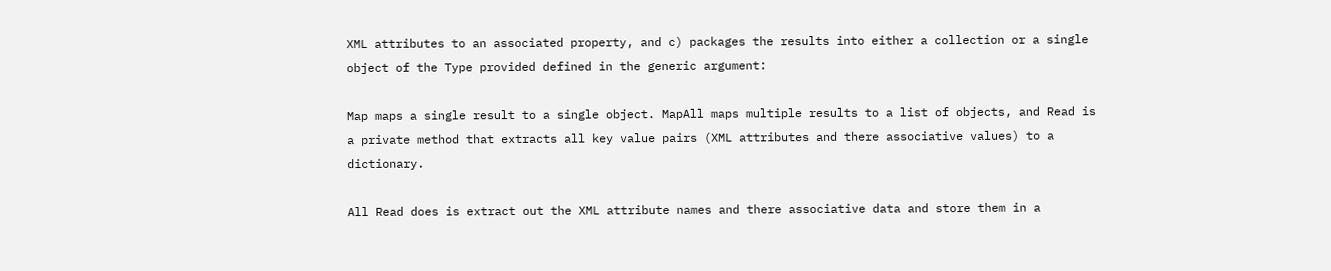XML attributes to an associated property, and c) packages the results into either a collection or a single object of the Type provided defined in the generic argument:

Map maps a single result to a single object. MapAll maps multiple results to a list of objects, and Read is a private method that extracts all key value pairs (XML attributes and there associative values) to a dictionary.

All Read does is extract out the XML attribute names and there associative data and store them in a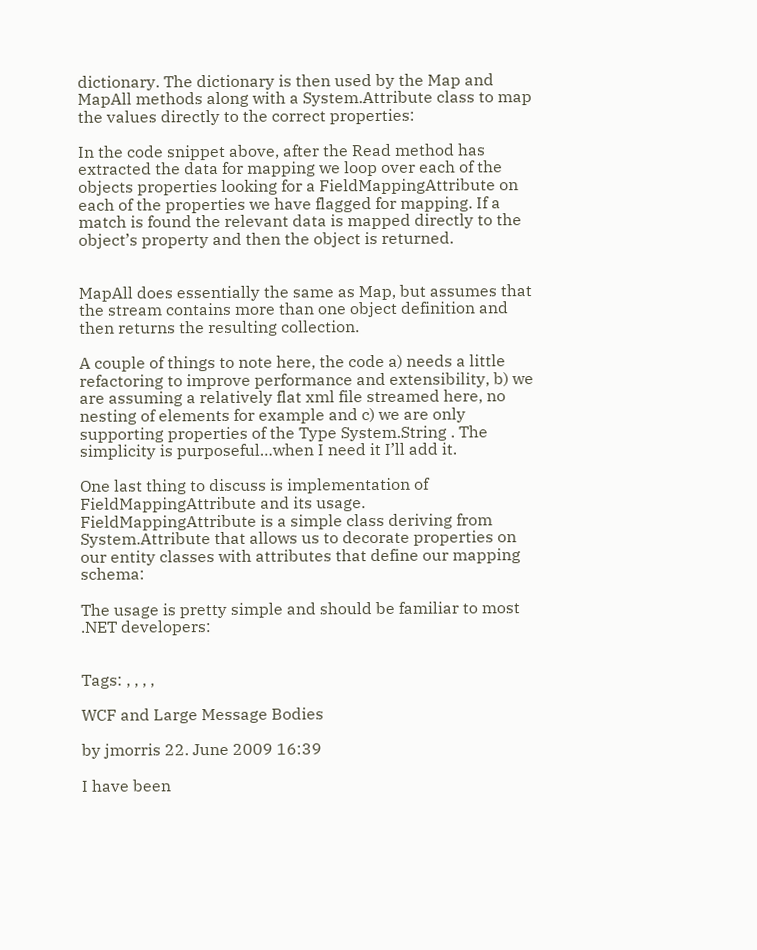dictionary. The dictionary is then used by the Map and MapAll methods along with a System.Attribute class to map the values directly to the correct properties:

In the code snippet above, after the Read method has extracted the data for mapping we loop over each of the objects properties looking for a FieldMappingAttribute on each of the properties we have flagged for mapping. If a match is found the relevant data is mapped directly to the object’s property and then the object is returned.


MapAll does essentially the same as Map, but assumes that the stream contains more than one object definition and then returns the resulting collection.

A couple of things to note here, the code a) needs a little refactoring to improve performance and extensibility, b) we are assuming a relatively flat xml file streamed here, no nesting of elements for example and c) we are only supporting properties of the Type System.String . The simplicity is purposeful…when I need it I’ll add it.

One last thing to discuss is implementation of FieldMappingAttribute and its usage. FieldMappingAttribute is a simple class deriving from System.Attribute that allows us to decorate properties on our entity classes with attributes that define our mapping schema:

The usage is pretty simple and should be familiar to most .NET developers:


Tags: , , , ,

WCF and Large Message Bodies

by jmorris 22. June 2009 16:39

I have been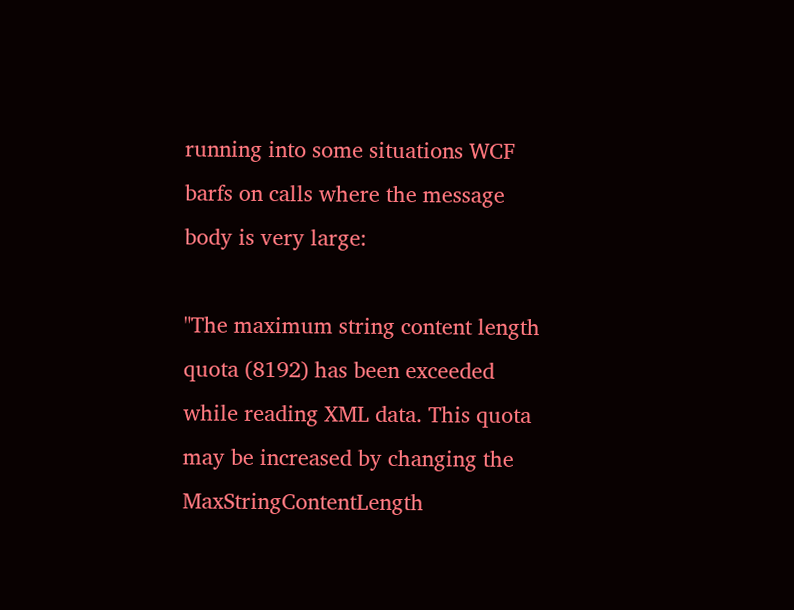running into some situations WCF barfs on calls where the message body is very large:

"The maximum string content length quota (8192) has been exceeded while reading XML data. This quota may be increased by changing the MaxStringContentLength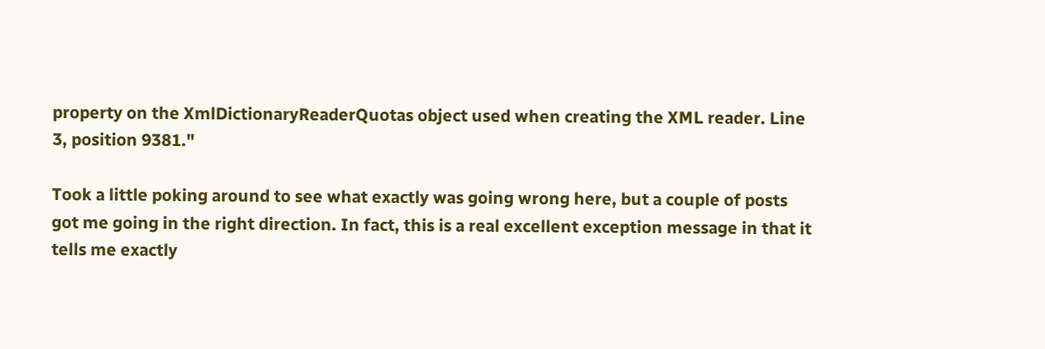property on the XmlDictionaryReaderQuotas object used when creating the XML reader. Line 3, position 9381."

Took a little poking around to see what exactly was going wrong here, but a couple of posts got me going in the right direction. In fact, this is a real excellent exception message in that it tells me exactly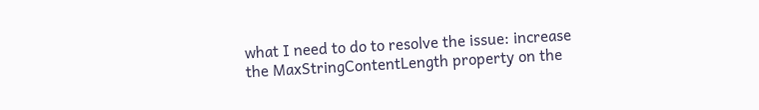what I need to do to resolve the issue: increase the MaxStringContentLength property on the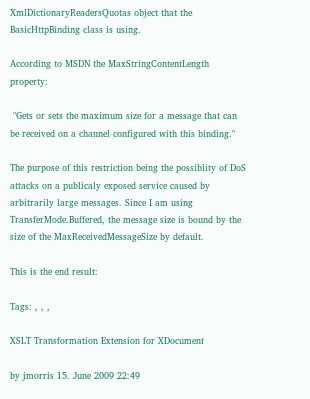XmlDictionaryReadersQuotas object that the BasicHttpBinding class is using.

According to MSDN the MaxStringContentLength property:

 "Gets or sets the maximum size for a message that can be received on a channel configured with this binding."

The purpose of this restriction being the possiblity of DoS attacks on a publicaly exposed service caused by arbitrarily large messages. Since I am using TransferMode.Buffered, the message size is bound by the size of the MaxReceivedMessageSize by default.

This is the end result:

Tags: , , ,

XSLT Transformation Extension for XDocument

by jmorris 15. June 2009 22:49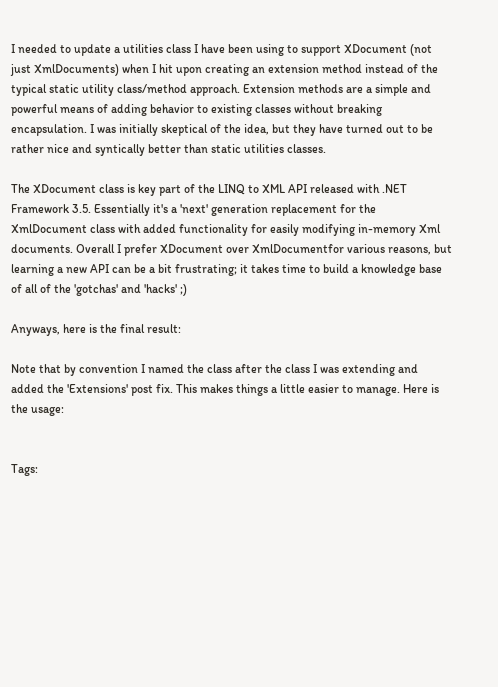I needed to update a utilities class I have been using to support XDocument (not just XmlDocuments) when I hit upon creating an extension method instead of the typical static utility class/method approach. Extension methods are a simple and powerful means of adding behavior to existing classes without breaking encapsulation. I was initially skeptical of the idea, but they have turned out to be rather nice and syntically better than static utilities classes.

The XDocument class is key part of the LINQ to XML API released with .NET Framework 3.5. Essentially it's a 'next' generation replacement for the XmlDocument class with added functionality for easily modifying in-memory Xml documents. Overall I prefer XDocument over XmlDocumentfor various reasons, but learning a new API can be a bit frustrating; it takes time to build a knowledge base of all of the 'gotchas' and 'hacks' ;)

Anyways, here is the final result:

Note that by convention I named the class after the class I was extending and added the 'Extensions' post fix. This makes things a little easier to manage. Here is the usage:


Tags: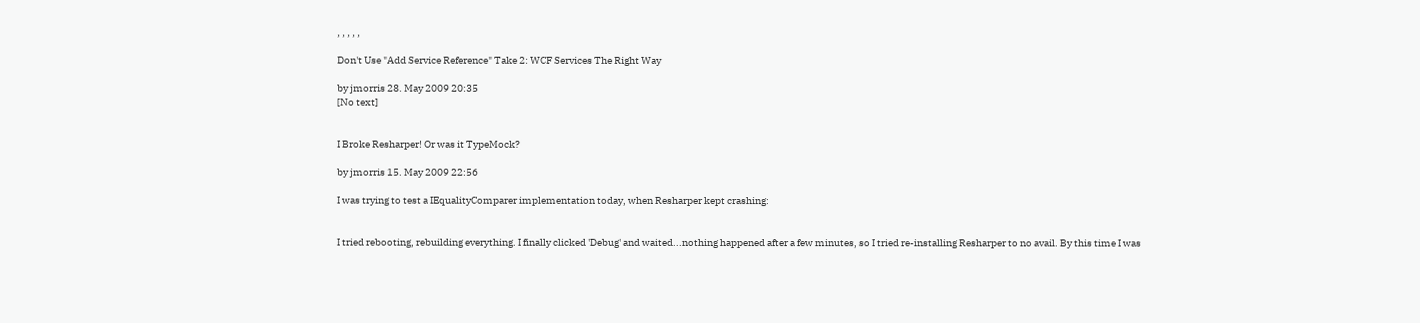, , , , ,

Don't Use "Add Service Reference" Take 2: WCF Services The Right Way

by jmorris 28. May 2009 20:35
[No text]


I Broke Resharper! Or was it TypeMock?

by jmorris 15. May 2009 22:56

I was trying to test a IEqualityComparer implementation today, when Resharper kept crashing:


I tried rebooting, rebuilding everything. I finally clicked 'Debug' and waited...nothing happened after a few minutes, so I tried re-installing Resharper to no avail. By this time I was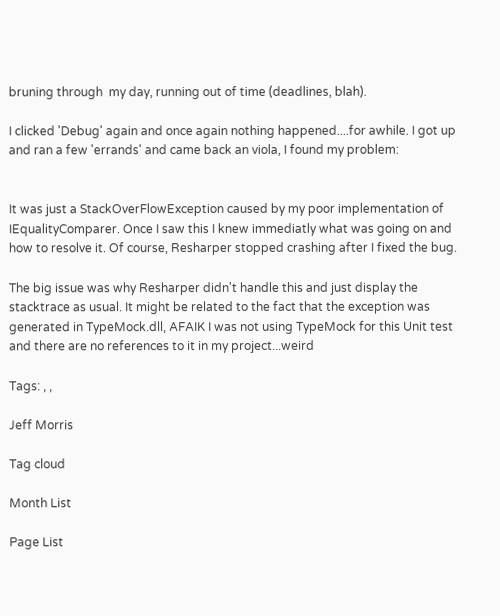bruning through  my day, running out of time (deadlines, blah).

I clicked 'Debug' again and once again nothing happened....for awhile. I got up and ran a few 'errands' and came back an viola, I found my problem:


It was just a StackOverFlowException caused by my poor implementation of IEqualityComparer. Once I saw this I knew immediatly what was going on and how to resolve it. Of course, Resharper stopped crashing after I fixed the bug.

The big issue was why Resharper didn't handle this and just display the stacktrace as usual. It might be related to the fact that the exception was generated in TypeMock.dll, AFAIK I was not using TypeMock for this Unit test and there are no references to it in my project...weird

Tags: , ,

Jeff Morris

Tag cloud

Month List

Page List